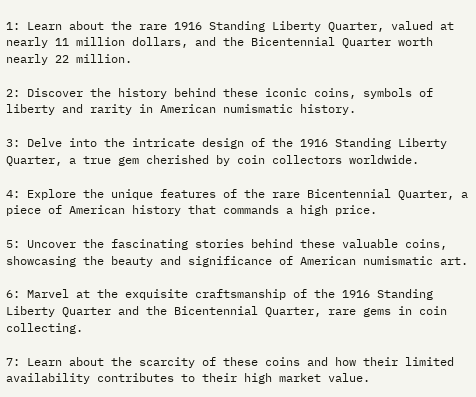1: Learn about the rare 1916 Standing Liberty Quarter, valued at nearly 11 million dollars, and the Bicentennial Quarter worth nearly 22 million.

2: Discover the history behind these iconic coins, symbols of liberty and rarity in American numismatic history.

3: Delve into the intricate design of the 1916 Standing Liberty Quarter, a true gem cherished by coin collectors worldwide.

4: Explore the unique features of the rare Bicentennial Quarter, a piece of American history that commands a high price.

5: Uncover the fascinating stories behind these valuable coins, showcasing the beauty and significance of American numismatic art.

6: Marvel at the exquisite craftsmanship of the 1916 Standing Liberty Quarter and the Bicentennial Quarter, rare gems in coin collecting.

7: Learn about the scarcity of these coins and how their limited availability contributes to their high market value.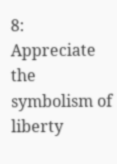8: Appreciate the symbolism of liberty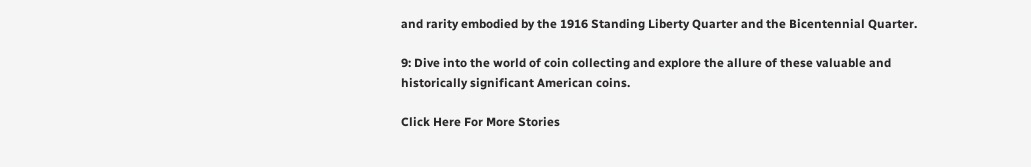and rarity embodied by the 1916 Standing Liberty Quarter and the Bicentennial Quarter.

9: Dive into the world of coin collecting and explore the allure of these valuable and historically significant American coins.

Click Here For More Stories